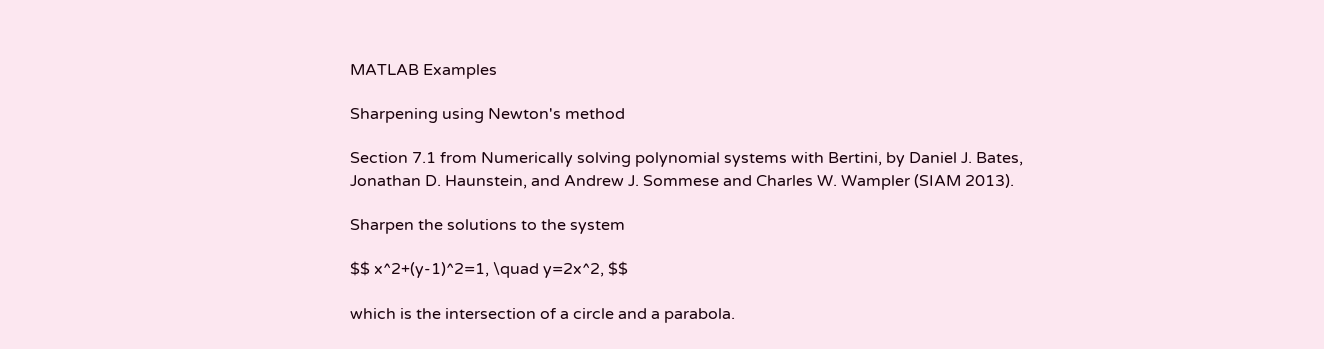MATLAB Examples

Sharpening using Newton's method

Section 7.1 from Numerically solving polynomial systems with Bertini, by Daniel J. Bates, Jonathan D. Haunstein, and Andrew J. Sommese and Charles W. Wampler (SIAM 2013).

Sharpen the solutions to the system

$$ x^2+(y-1)^2=1, \quad y=2x^2, $$

which is the intersection of a circle and a parabola.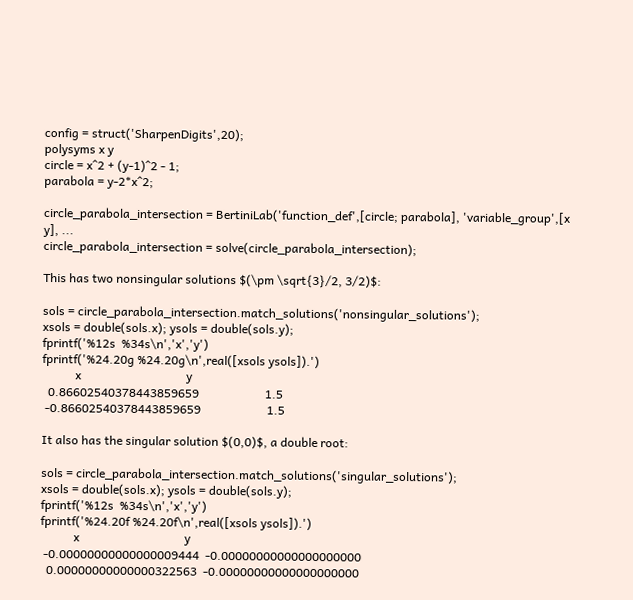config = struct('SharpenDigits',20);
polysyms x y
circle = x^2 + (y-1)^2 - 1;
parabola = y-2*x^2;

circle_parabola_intersection = BertiniLab('function_def',[circle; parabola], 'variable_group',[x y], ...
circle_parabola_intersection = solve(circle_parabola_intersection);

This has two nonsingular solutions $(\pm \sqrt{3}/2, 3/2)$:

sols = circle_parabola_intersection.match_solutions('nonsingular_solutions');
xsols = double(sols.x); ysols = double(sols.y);
fprintf('%12s  %34s\n','x','y')
fprintf('%24.20g %24.20g\n',real([xsols ysols]).')
           x                                   y
  0.86602540378443859659                      1.5
 -0.86602540378443859659                      1.5

It also has the singular solution $(0,0)$, a double root:

sols = circle_parabola_intersection.match_solutions('singular_solutions');
xsols = double(sols.x); ysols = double(sols.y);
fprintf('%12s  %34s\n','x','y')
fprintf('%24.20f %24.20f\n',real([xsols ysols]).')
           x                                   y
 -0.00000000000000009444  -0.00000000000000000000
  0.00000000000000322563  -0.00000000000000000000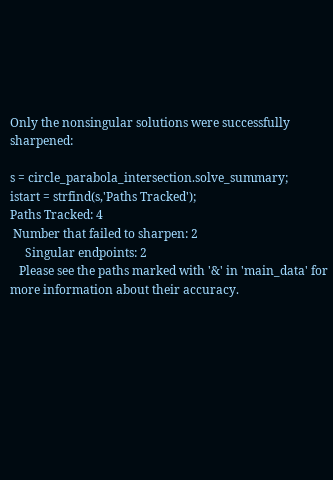Only the nonsingular solutions were successfully sharpened:

s = circle_parabola_intersection.solve_summary;
istart = strfind(s,'Paths Tracked');
Paths Tracked: 4
 Number that failed to sharpen: 2
     Singular endpoints: 2
   Please see the paths marked with '&' in 'main_data' for more information about their accuracy.